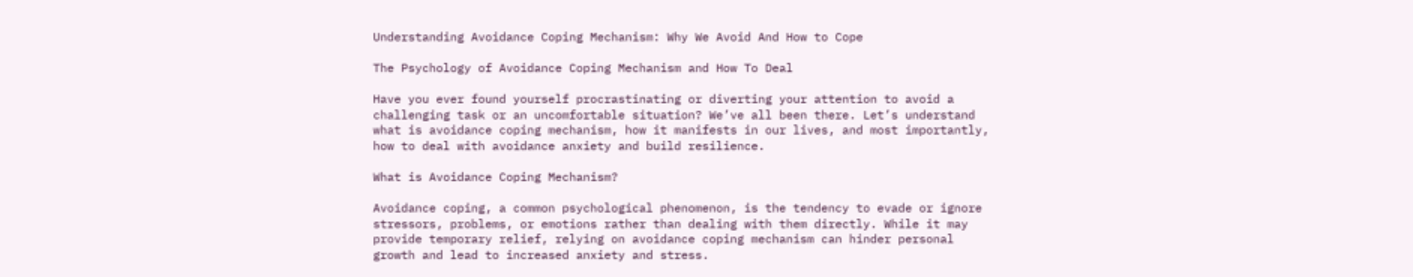Understanding Avoidance Coping Mechanism: Why We Avoid And How to Cope

The Psychology of Avoidance Coping Mechanism and How To Deal

Have you ever found yourself procrastinating or diverting your attention to avoid a challenging task or an uncomfortable situation? We’ve all been there. Let’s understand what is avoidance coping mechanism, how it manifests in our lives, and most importantly, how to deal with avoidance anxiety and build resilience.

What is Avoidance Coping Mechanism?

Avoidance coping, a common psychological phenomenon, is the tendency to evade or ignore stressors, problems, or emotions rather than dealing with them directly. While it may provide temporary relief, relying on avoidance coping mechanism can hinder personal growth and lead to increased anxiety and stress.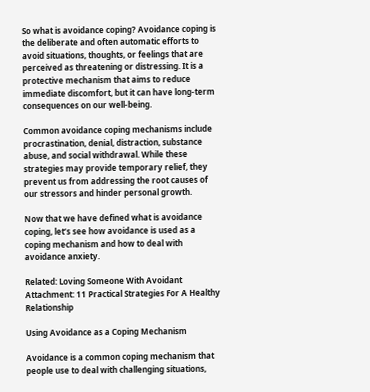So what is avoidance coping? Avoidance coping is the deliberate and often automatic efforts to avoid situations, thoughts, or feelings that are perceived as threatening or distressing. It is a protective mechanism that aims to reduce immediate discomfort, but it can have long-term consequences on our well-being.

Common avoidance coping mechanisms include procrastination, denial, distraction, substance abuse, and social withdrawal. While these strategies may provide temporary relief, they prevent us from addressing the root causes of our stressors and hinder personal growth.

Now that we have defined what is avoidance coping, let’s see how avoidance is used as a coping mechanism and how to deal with avoidance anxiety.

Related: Loving Someone With Avoidant Attachment: 11 Practical Strategies For A Healthy Relationship

Using Avoidance as a Coping Mechanism

Avoidance is a common coping mechanism that people use to deal with challenging situations,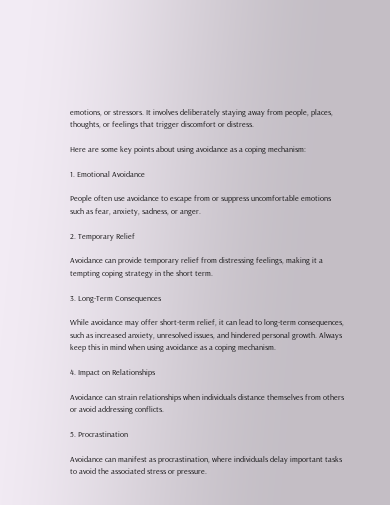emotions, or stressors. It involves deliberately staying away from people, places, thoughts, or feelings that trigger discomfort or distress.

Here are some key points about using avoidance as a coping mechanism:

1. Emotional Avoidance

People often use avoidance to escape from or suppress uncomfortable emotions such as fear, anxiety, sadness, or anger.

2. Temporary Relief

Avoidance can provide temporary relief from distressing feelings, making it a tempting coping strategy in the short term.

3. Long-Term Consequences

While avoidance may offer short-term relief, it can lead to long-term consequences, such as increased anxiety, unresolved issues, and hindered personal growth. Always keep this in mind when using avoidance as a coping mechanism.

4. Impact on Relationships

Avoidance can strain relationships when individuals distance themselves from others or avoid addressing conflicts.

5. Procrastination

Avoidance can manifest as procrastination, where individuals delay important tasks to avoid the associated stress or pressure.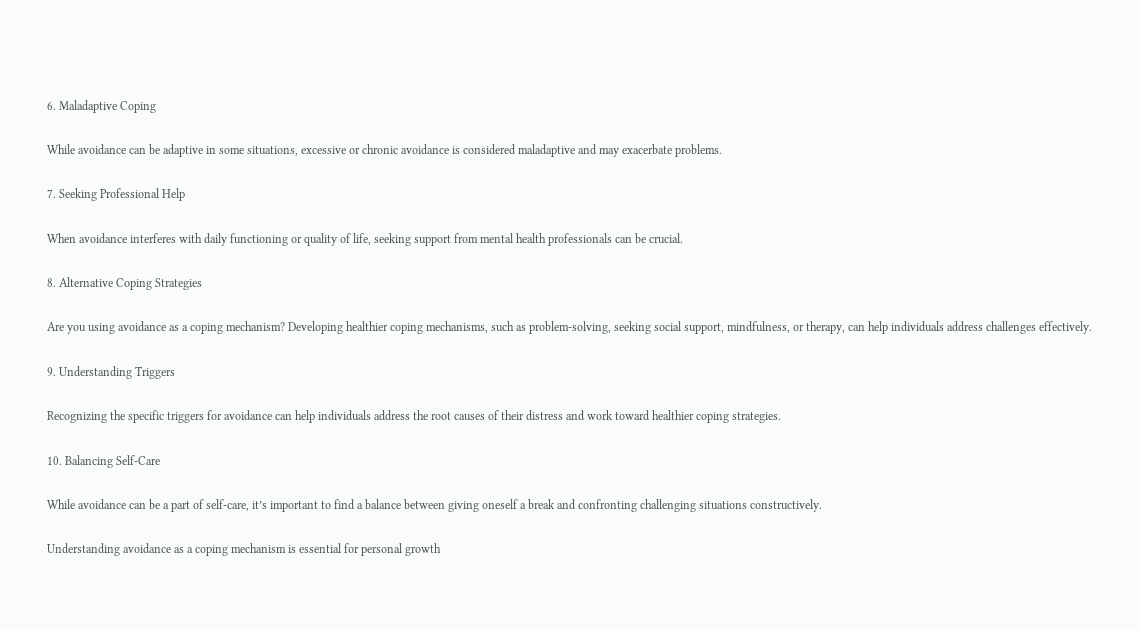6. Maladaptive Coping

While avoidance can be adaptive in some situations, excessive or chronic avoidance is considered maladaptive and may exacerbate problems.

7. Seeking Professional Help

When avoidance interferes with daily functioning or quality of life, seeking support from mental health professionals can be crucial.

8. Alternative Coping Strategies

Are you using avoidance as a coping mechanism? Developing healthier coping mechanisms, such as problem-solving, seeking social support, mindfulness, or therapy, can help individuals address challenges effectively.

9. Understanding Triggers

Recognizing the specific triggers for avoidance can help individuals address the root causes of their distress and work toward healthier coping strategies.

10. Balancing Self-Care

While avoidance can be a part of self-care, it’s important to find a balance between giving oneself a break and confronting challenging situations constructively.

Understanding avoidance as a coping mechanism is essential for personal growth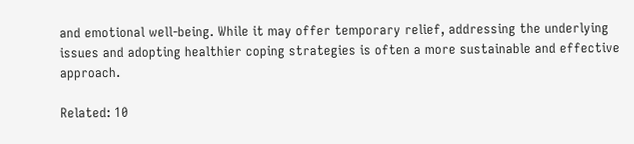and emotional well-being. While it may offer temporary relief, addressing the underlying issues and adopting healthier coping strategies is often a more sustainable and effective approach.

Related: 10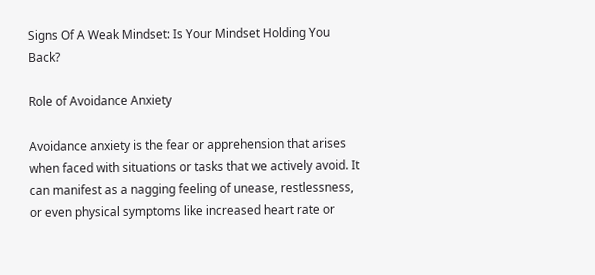Signs Of A Weak Mindset: Is Your Mindset Holding You Back?

Role of Avoidance Anxiety

Avoidance anxiety is the fear or apprehension that arises when faced with situations or tasks that we actively avoid. It can manifest as a nagging feeling of unease, restlessness, or even physical symptoms like increased heart rate or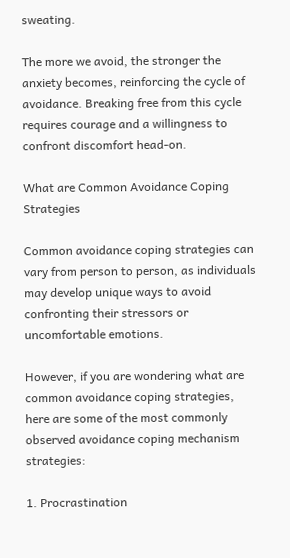sweating.

The more we avoid, the stronger the anxiety becomes, reinforcing the cycle of avoidance. Breaking free from this cycle requires courage and a willingness to confront discomfort head-on.

What are Common Avoidance Coping Strategies

Common avoidance coping strategies can vary from person to person, as individuals may develop unique ways to avoid confronting their stressors or uncomfortable emotions.

However, if you are wondering what are common avoidance coping strategies, here are some of the most commonly observed avoidance coping mechanism strategies:

1. Procrastination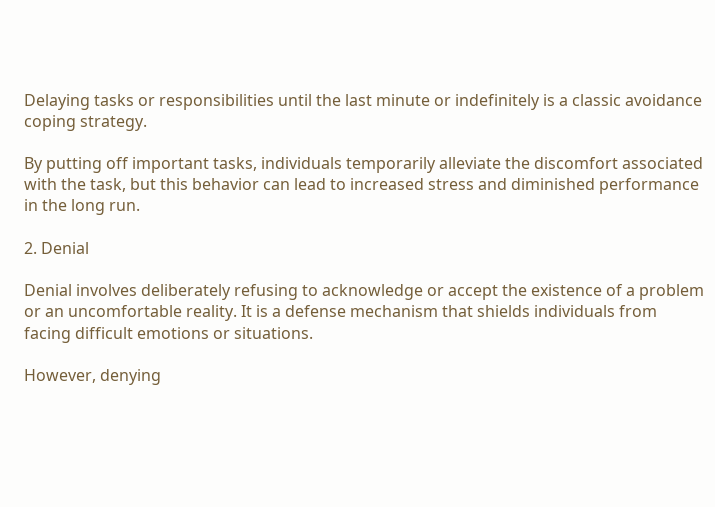Delaying tasks or responsibilities until the last minute or indefinitely is a classic avoidance coping strategy.

By putting off important tasks, individuals temporarily alleviate the discomfort associated with the task, but this behavior can lead to increased stress and diminished performance in the long run.

2. Denial

Denial involves deliberately refusing to acknowledge or accept the existence of a problem or an uncomfortable reality. It is a defense mechanism that shields individuals from facing difficult emotions or situations.

However, denying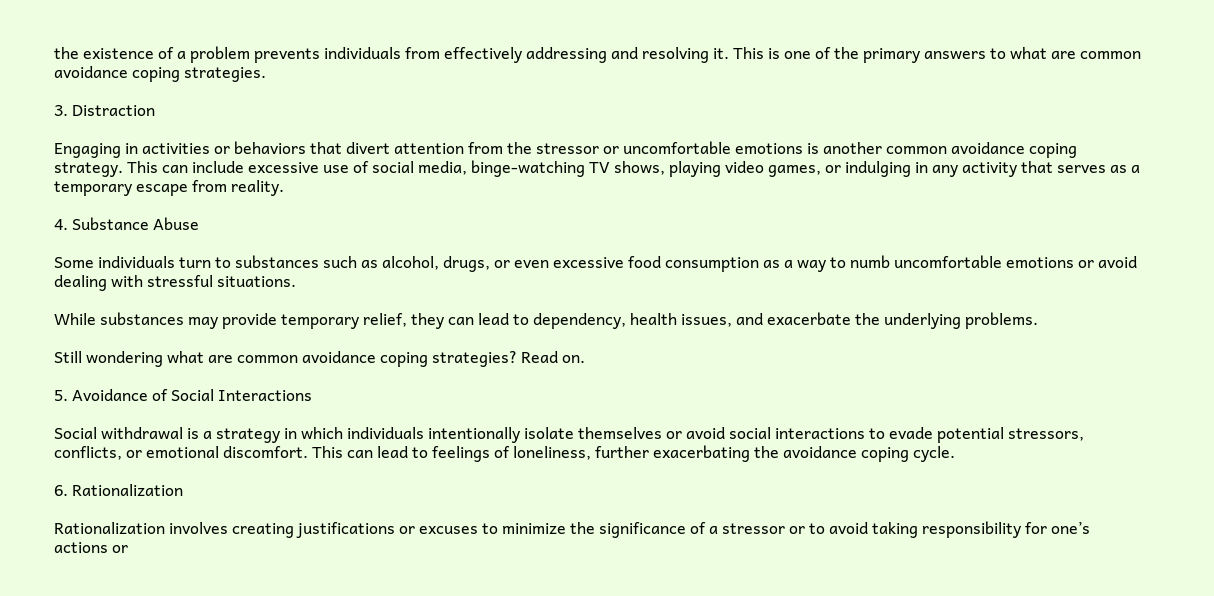the existence of a problem prevents individuals from effectively addressing and resolving it. This is one of the primary answers to what are common avoidance coping strategies.

3. Distraction

Engaging in activities or behaviors that divert attention from the stressor or uncomfortable emotions is another common avoidance coping strategy. This can include excessive use of social media, binge-watching TV shows, playing video games, or indulging in any activity that serves as a temporary escape from reality.

4. Substance Abuse

Some individuals turn to substances such as alcohol, drugs, or even excessive food consumption as a way to numb uncomfortable emotions or avoid dealing with stressful situations.

While substances may provide temporary relief, they can lead to dependency, health issues, and exacerbate the underlying problems.

Still wondering what are common avoidance coping strategies? Read on.

5. Avoidance of Social Interactions

Social withdrawal is a strategy in which individuals intentionally isolate themselves or avoid social interactions to evade potential stressors, conflicts, or emotional discomfort. This can lead to feelings of loneliness, further exacerbating the avoidance coping cycle.

6. Rationalization

Rationalization involves creating justifications or excuses to minimize the significance of a stressor or to avoid taking responsibility for one’s actions or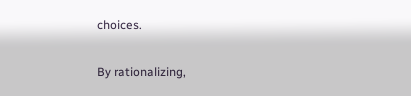choices.

By rationalizing,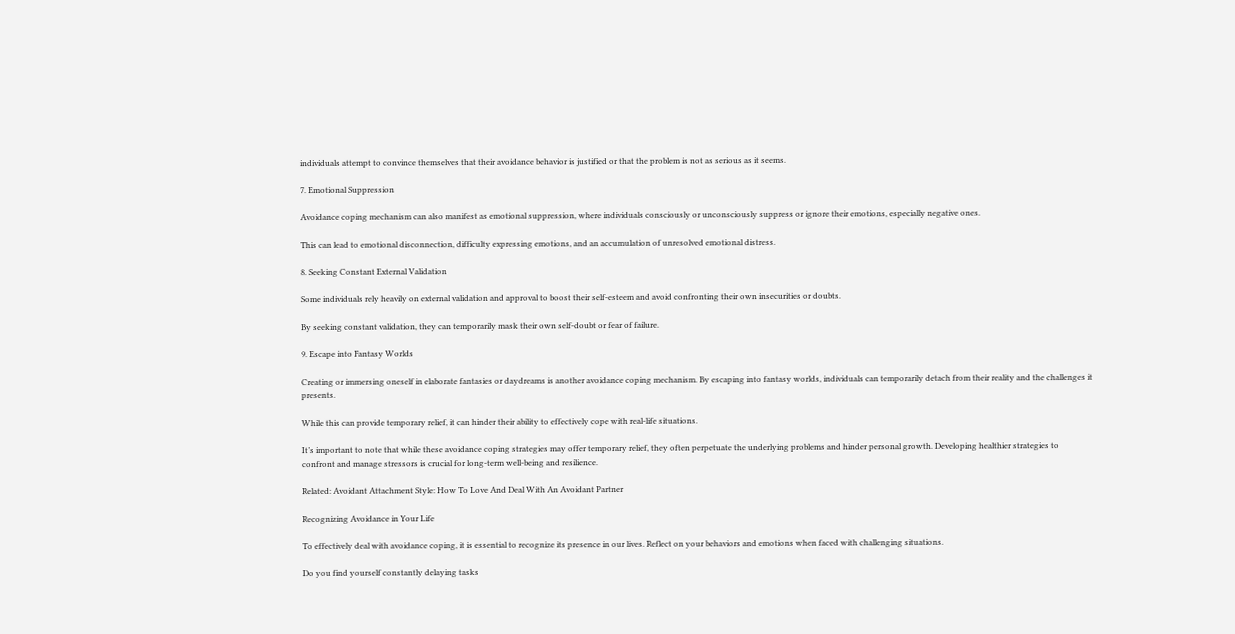individuals attempt to convince themselves that their avoidance behavior is justified or that the problem is not as serious as it seems.

7. Emotional Suppression

Avoidance coping mechanism can also manifest as emotional suppression, where individuals consciously or unconsciously suppress or ignore their emotions, especially negative ones.

This can lead to emotional disconnection, difficulty expressing emotions, and an accumulation of unresolved emotional distress.

8. Seeking Constant External Validation

Some individuals rely heavily on external validation and approval to boost their self-esteem and avoid confronting their own insecurities or doubts.

By seeking constant validation, they can temporarily mask their own self-doubt or fear of failure.

9. Escape into Fantasy Worlds

Creating or immersing oneself in elaborate fantasies or daydreams is another avoidance coping mechanism. By escaping into fantasy worlds, individuals can temporarily detach from their reality and the challenges it presents.

While this can provide temporary relief, it can hinder their ability to effectively cope with real-life situations.

It’s important to note that while these avoidance coping strategies may offer temporary relief, they often perpetuate the underlying problems and hinder personal growth. Developing healthier strategies to confront and manage stressors is crucial for long-term well-being and resilience.

Related: Avoidant Attachment Style: How To Love And Deal With An Avoidant Partner

Recognizing Avoidance in Your Life

To effectively deal with avoidance coping, it is essential to recognize its presence in our lives. Reflect on your behaviors and emotions when faced with challenging situations.

Do you find yourself constantly delaying tasks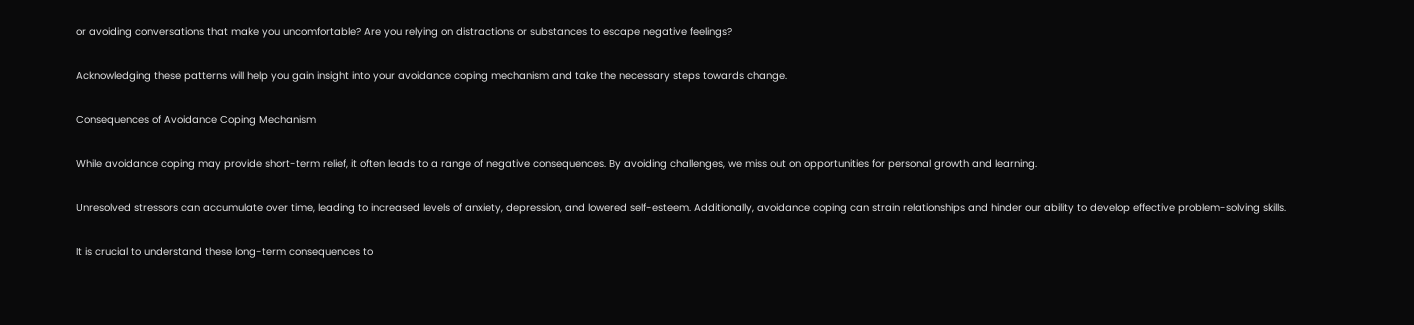or avoiding conversations that make you uncomfortable? Are you relying on distractions or substances to escape negative feelings?

Acknowledging these patterns will help you gain insight into your avoidance coping mechanism and take the necessary steps towards change.

Consequences of Avoidance Coping Mechanism

While avoidance coping may provide short-term relief, it often leads to a range of negative consequences. By avoiding challenges, we miss out on opportunities for personal growth and learning.

Unresolved stressors can accumulate over time, leading to increased levels of anxiety, depression, and lowered self-esteem. Additionally, avoidance coping can strain relationships and hinder our ability to develop effective problem-solving skills.

It is crucial to understand these long-term consequences to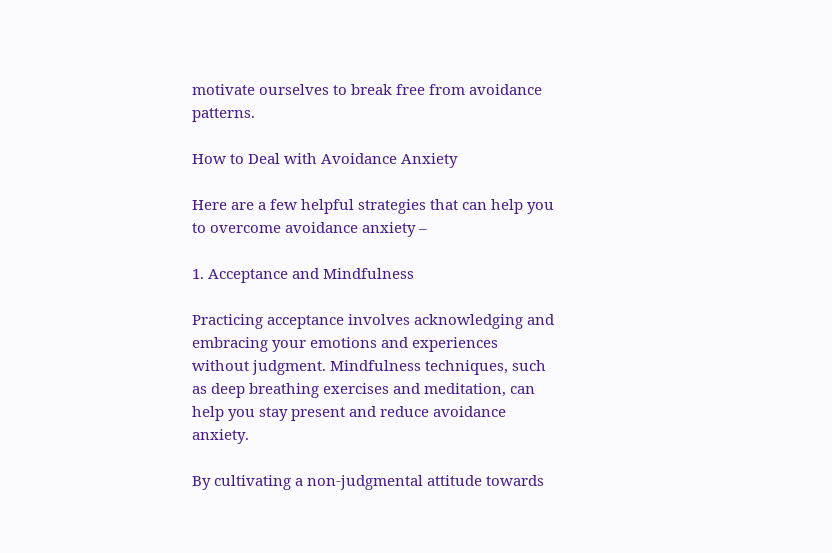motivate ourselves to break free from avoidance patterns.

How to Deal with Avoidance Anxiety

Here are a few helpful strategies that can help you to overcome avoidance anxiety –

1. Acceptance and Mindfulness

Practicing acceptance involves acknowledging and embracing your emotions and experiences without judgment. Mindfulness techniques, such as deep breathing exercises and meditation, can help you stay present and reduce avoidance anxiety.

By cultivating a non-judgmental attitude towards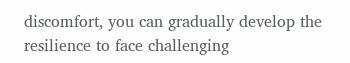discomfort, you can gradually develop the resilience to face challenging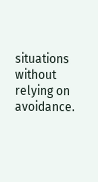situations without relying on avoidance.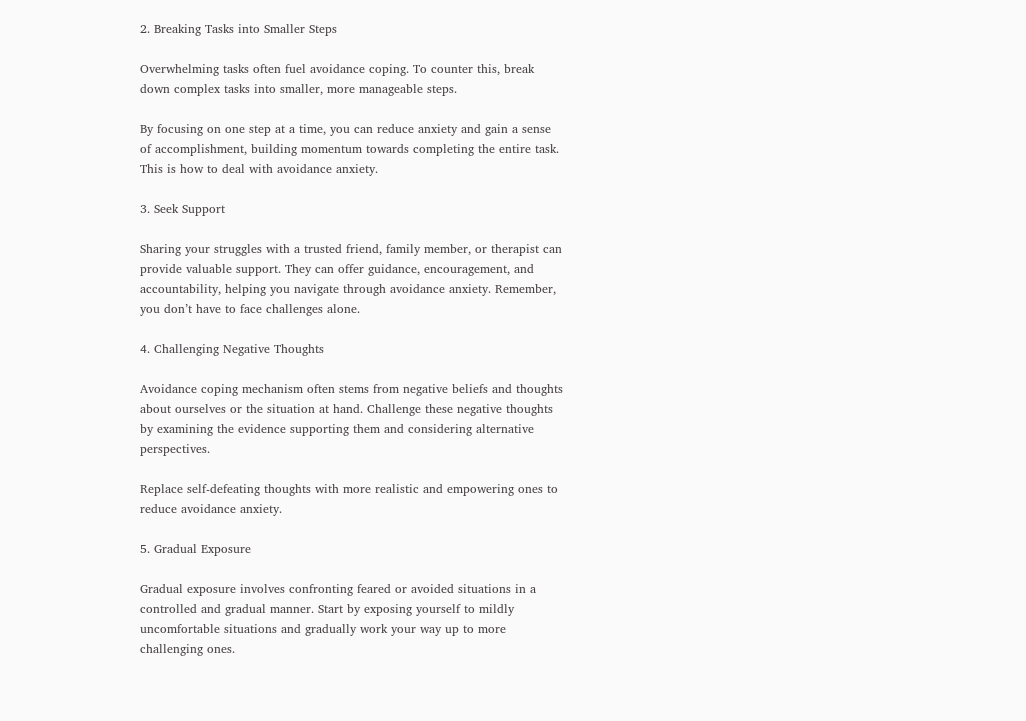2. Breaking Tasks into Smaller Steps

Overwhelming tasks often fuel avoidance coping. To counter this, break down complex tasks into smaller, more manageable steps.

By focusing on one step at a time, you can reduce anxiety and gain a sense of accomplishment, building momentum towards completing the entire task. This is how to deal with avoidance anxiety.

3. Seek Support

Sharing your struggles with a trusted friend, family member, or therapist can provide valuable support. They can offer guidance, encouragement, and accountability, helping you navigate through avoidance anxiety. Remember, you don’t have to face challenges alone.

4. Challenging Negative Thoughts

Avoidance coping mechanism often stems from negative beliefs and thoughts about ourselves or the situation at hand. Challenge these negative thoughts by examining the evidence supporting them and considering alternative perspectives.

Replace self-defeating thoughts with more realistic and empowering ones to reduce avoidance anxiety.

5. Gradual Exposure

Gradual exposure involves confronting feared or avoided situations in a controlled and gradual manner. Start by exposing yourself to mildly uncomfortable situations and gradually work your way up to more challenging ones.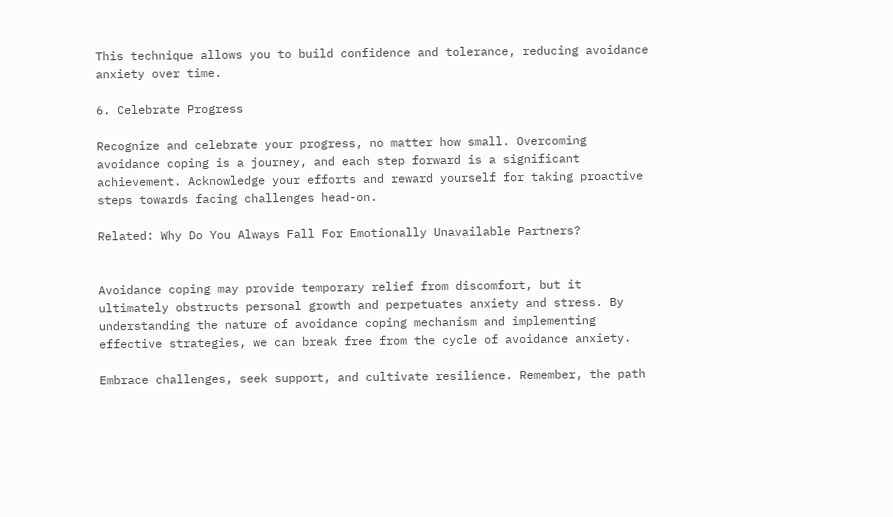This technique allows you to build confidence and tolerance, reducing avoidance anxiety over time.

6. Celebrate Progress

Recognize and celebrate your progress, no matter how small. Overcoming avoidance coping is a journey, and each step forward is a significant achievement. Acknowledge your efforts and reward yourself for taking proactive steps towards facing challenges head-on.

Related: Why Do You Always Fall For Emotionally Unavailable Partners?


Avoidance coping may provide temporary relief from discomfort, but it ultimately obstructs personal growth and perpetuates anxiety and stress. By understanding the nature of avoidance coping mechanism and implementing effective strategies, we can break free from the cycle of avoidance anxiety.

Embrace challenges, seek support, and cultivate resilience. Remember, the path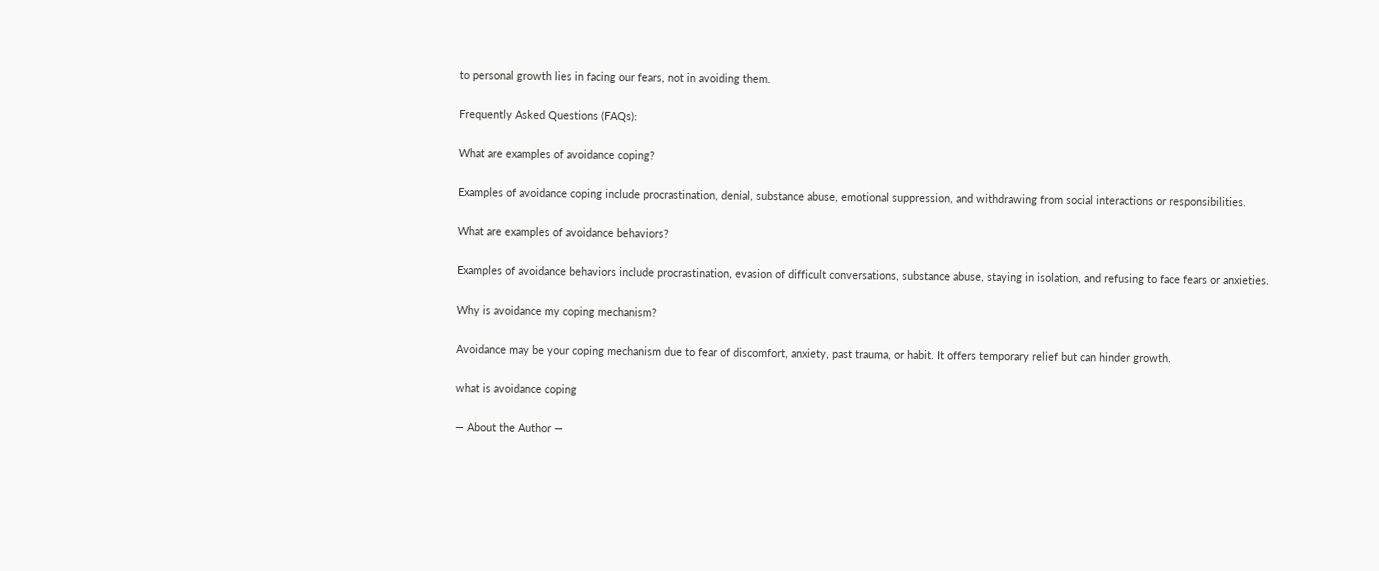to personal growth lies in facing our fears, not in avoiding them.

Frequently Asked Questions (FAQs):

What are examples of avoidance coping?

Examples of avoidance coping include procrastination, denial, substance abuse, emotional suppression, and withdrawing from social interactions or responsibilities.

What are examples of avoidance behaviors?

Examples of avoidance behaviors include procrastination, evasion of difficult conversations, substance abuse, staying in isolation, and refusing to face fears or anxieties.

Why is avoidance my coping mechanism?

Avoidance may be your coping mechanism due to fear of discomfort, anxiety, past trauma, or habit. It offers temporary relief but can hinder growth.

what is avoidance coping

— About the Author —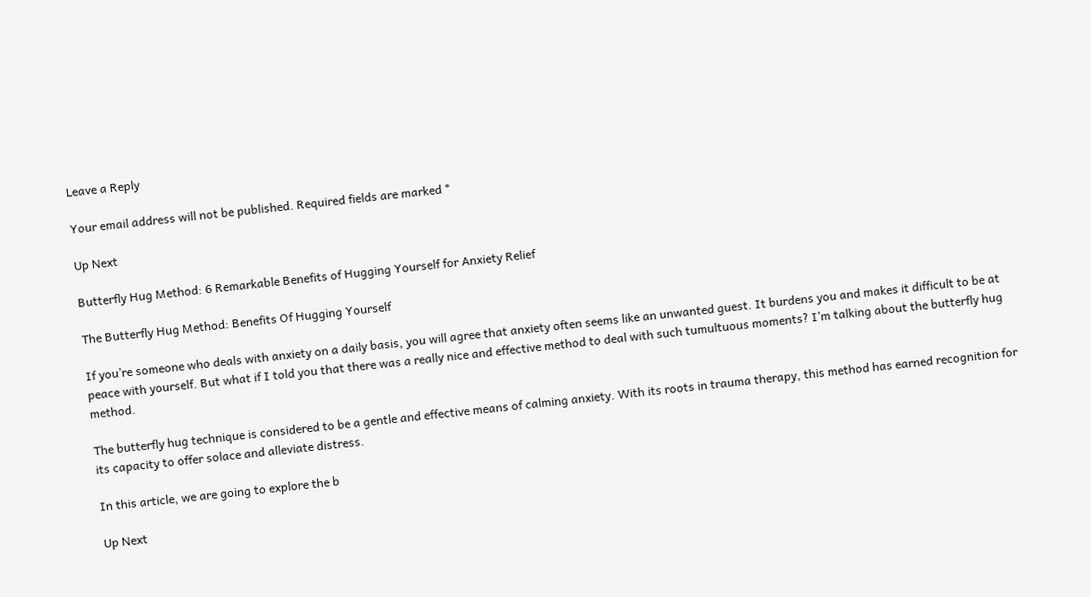Leave a Reply

Your email address will not be published. Required fields are marked *

Up Next

Butterfly Hug Method: 6 Remarkable Benefits of Hugging Yourself for Anxiety Relief

The Butterfly Hug Method: Benefits Of Hugging Yourself

If you’re someone who deals with anxiety on a daily basis, you will agree that anxiety often seems like an unwanted guest. It burdens you and makes it difficult to be at peace with yourself. But what if I told you that there was a really nice and effective method to deal with such tumultuous moments? I’m talking about the butterfly hug method.

The butterfly hug technique is considered to be a gentle and effective means of calming anxiety. With its roots in trauma therapy, this method has earned recognition for its capacity to offer solace and alleviate distress.

In this article, we are going to explore the b

Up Next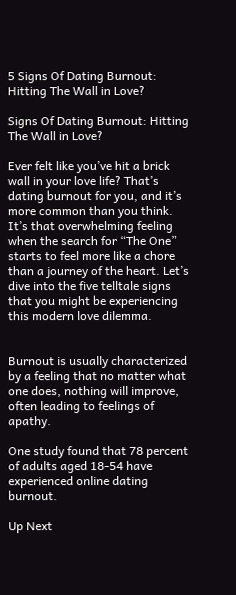5 Signs Of Dating Burnout: Hitting The Wall in Love?

Signs Of Dating Burnout: Hitting The Wall in Love?

Ever felt like you’ve hit a brick wall in your love life? That’s dating burnout for you, and it’s more common than you think. It’s that overwhelming feeling when the search for “The One” starts to feel more like a chore than a journey of the heart. Let’s dive into the five telltale signs that you might be experiencing this modern love dilemma.


Burnout is usually characterized by a feeling that no matter what one does, nothing will improve, often leading to feelings of apathy.

One study found that 78 percent of adults aged 18-54 have experienced online dating burnout.

Up Next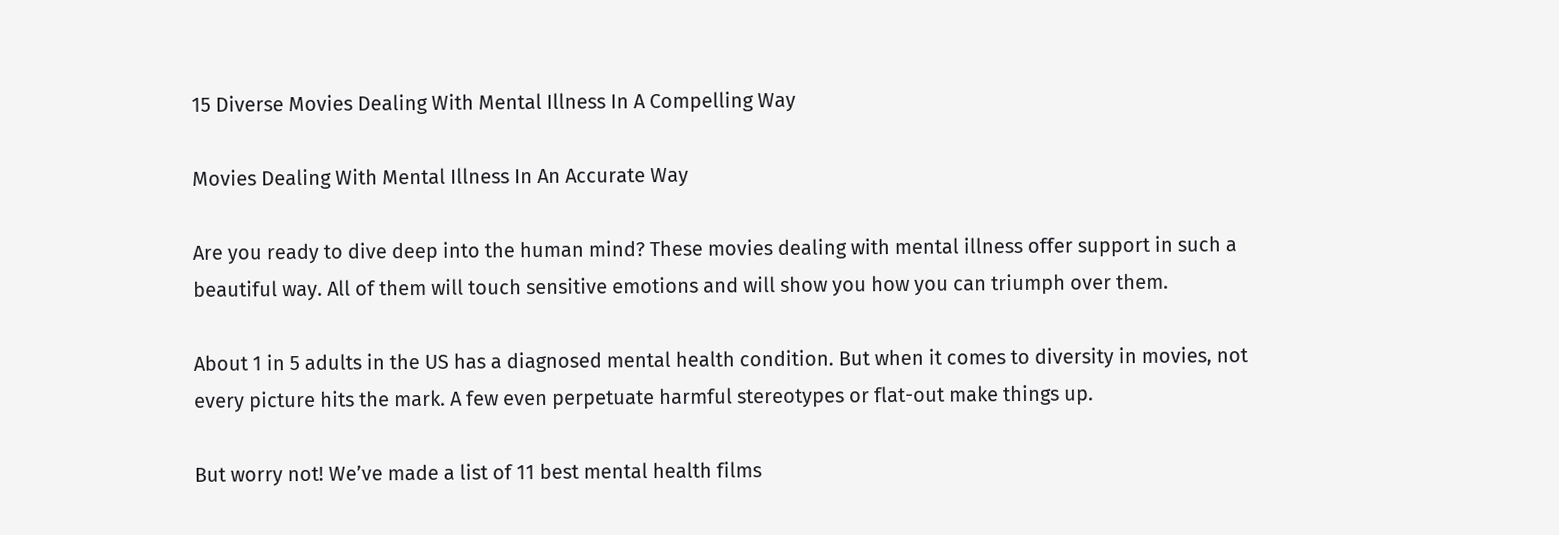15 Diverse Movies Dealing With Mental Illness In A Compelling Way

Movies Dealing With Mental Illness In An Accurate Way

Are you ready to dive deep into the human mind? These movies dealing with mental illness offer support in such a beautiful way. All of them will touch sensitive emotions and will show you how you can triumph over them.

About 1 in 5 adults in the US has a diagnosed mental health condition. But when it comes to diversity in movies, not every picture hits the mark. A few even perpetuate harmful stereotypes or flat-out make things up.

But worry not! We’ve made a list of 11 best mental health films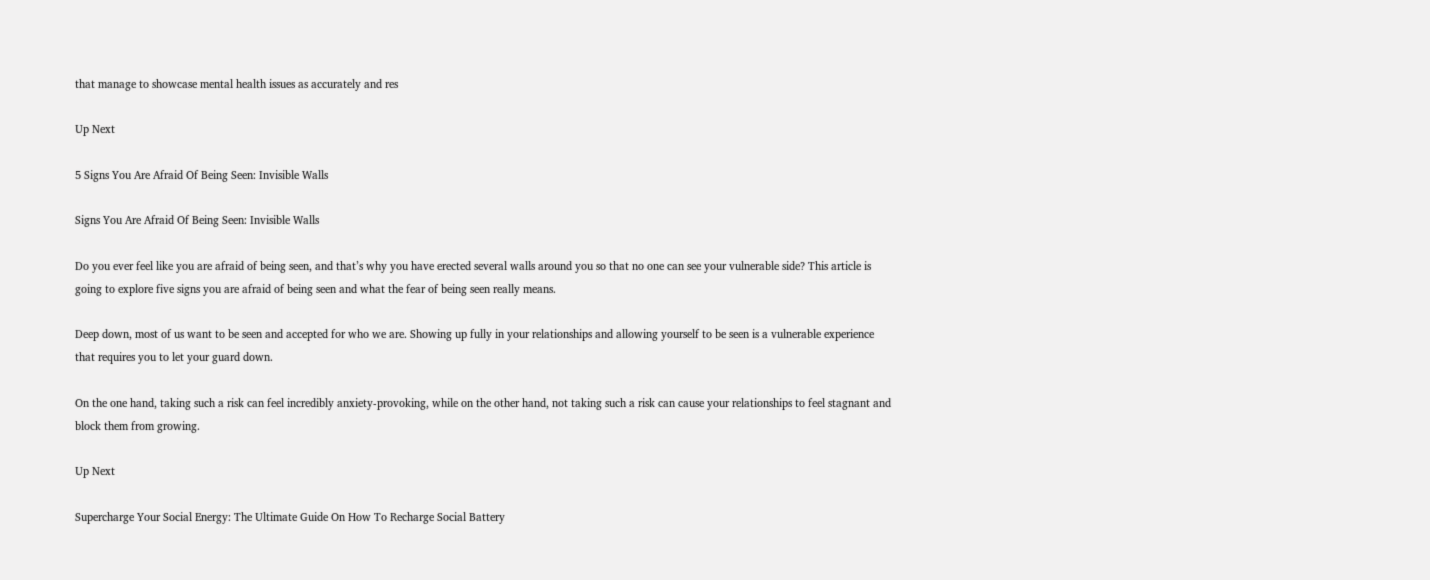that manage to showcase mental health issues as accurately and res

Up Next

5 Signs You Are Afraid Of Being Seen: Invisible Walls

Signs You Are Afraid Of Being Seen: Invisible Walls

Do you ever feel like you are afraid of being seen, and that’s why you have erected several walls around you so that no one can see your vulnerable side? This article is going to explore five signs you are afraid of being seen and what the fear of being seen really means.

Deep down, most of us want to be seen and accepted for who we are. Showing up fully in your relationships and allowing yourself to be seen is a vulnerable experience that requires you to let your guard down.

On the one hand, taking such a risk can feel incredibly anxiety-provoking, while on the other hand, not taking such a risk can cause your relationships to feel stagnant and block them from growing.

Up Next

Supercharge Your Social Energy: The Ultimate Guide On How To Recharge Social Battery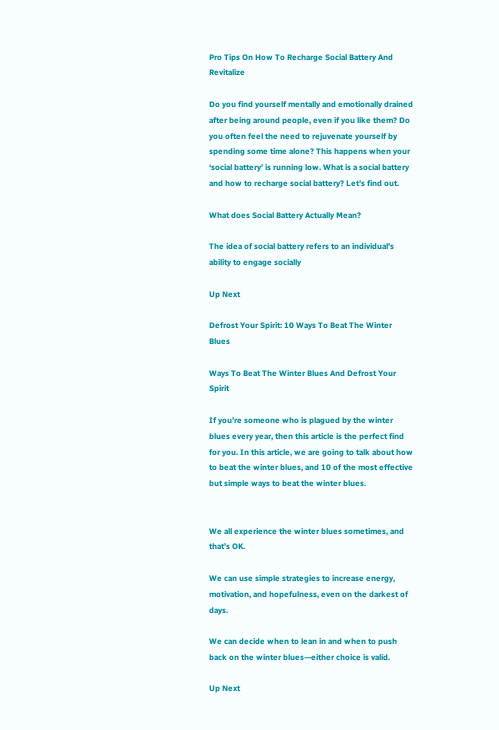Pro Tips On How To Recharge Social Battery And Revitalize

Do you find yourself mentally and emotionally drained after being around people, even if you like them? Do you often feel the need to rejuvenate yourself by spending some time alone? This happens when your ‘social battery’ is running low. What is a social battery and how to recharge social battery? Let’s find out.

What does Social Battery Actually Mean?

The idea of social battery refers to an individual’s ability to engage socially

Up Next

Defrost Your Spirit: 10 Ways To Beat The Winter Blues

Ways To Beat The Winter Blues And Defrost Your Spirit

If you’re someone who is plagued by the winter blues every year, then this article is the perfect find for you. In this article, we are going to talk about how to beat the winter blues, and 10 of the most effective but simple ways to beat the winter blues.


We all experience the winter blues sometimes, and that’s OK.

We can use simple strategies to increase energy, motivation, and hopefulness, even on the darkest of days.

We can decide when to lean in and when to push back on the winter blues—either choice is valid.

Up Next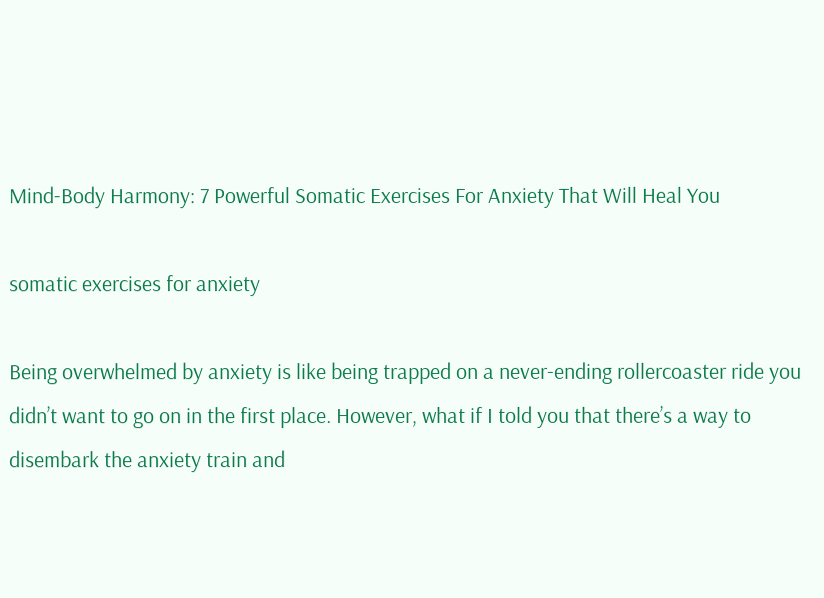Mind-Body Harmony: 7 Powerful Somatic Exercises For Anxiety That Will Heal You

somatic exercises for anxiety

Being overwhelmed by anxiety is like being trapped on a never-ending rollercoaster ride you didn’t want to go on in the first place. However, what if I told you that there’s a way to disembark the anxiety train and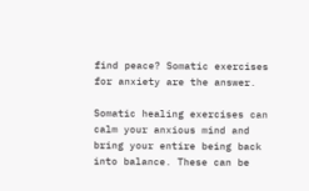find peace? Somatic exercises for anxiety are the answer.

Somatic healing exercises can calm your anxious mind and bring your entire being back into balance. These can be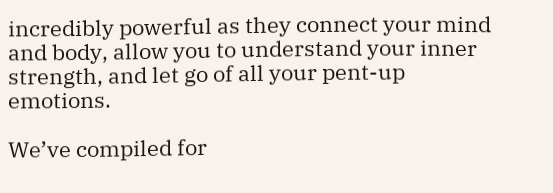incredibly powerful as they connect your mind and body, allow you to understand your inner strength, and let go of all your pent-up emotions.

We’ve compiled for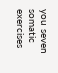you seven somatic exercises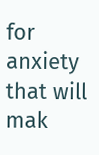for anxiety that will mak